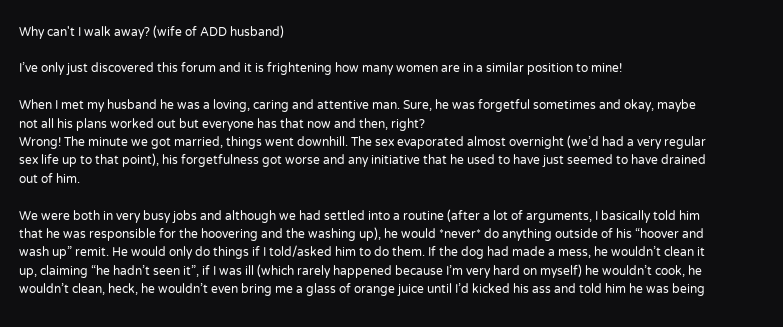Why can't I walk away? (wife of ADD husband)

I’ve only just discovered this forum and it is frightening how many women are in a similar position to mine!

When I met my husband he was a loving, caring and attentive man. Sure, he was forgetful sometimes and okay, maybe not all his plans worked out but everyone has that now and then, right?
Wrong! The minute we got married, things went downhill. The sex evaporated almost overnight (we’d had a very regular sex life up to that point), his forgetfulness got worse and any initiative that he used to have just seemed to have drained out of him.

We were both in very busy jobs and although we had settled into a routine (after a lot of arguments, I basically told him that he was responsible for the hoovering and the washing up), he would *never* do anything outside of his “hoover and wash up” remit. He would only do things if I told/asked him to do them. If the dog had made a mess, he wouldn’t clean it up, claiming “he hadn’t seen it”, if I was ill (which rarely happened because I’m very hard on myself) he wouldn’t cook, he wouldn’t clean, heck, he wouldn’t even bring me a glass of orange juice until I’d kicked his ass and told him he was being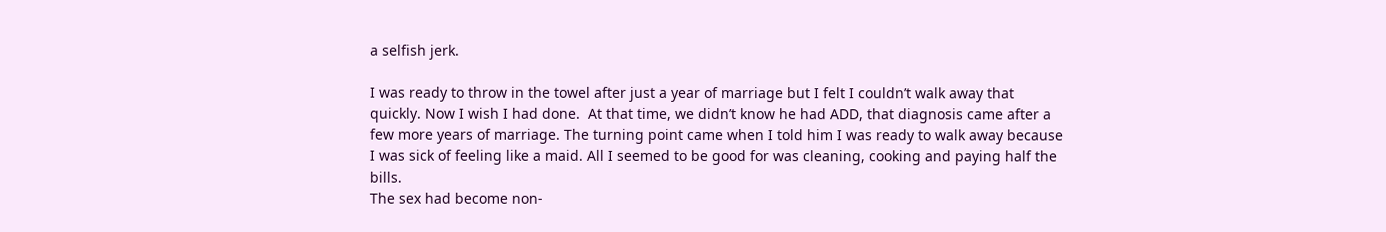a selfish jerk.

I was ready to throw in the towel after just a year of marriage but I felt I couldn’t walk away that quickly. Now I wish I had done.  At that time, we didn’t know he had ADD, that diagnosis came after a few more years of marriage. The turning point came when I told him I was ready to walk away because I was sick of feeling like a maid. All I seemed to be good for was cleaning, cooking and paying half the bills.
The sex had become non-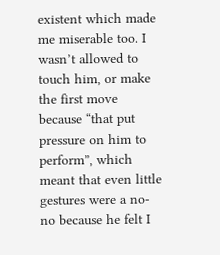existent which made me miserable too. I wasn’t allowed to touch him, or make the first move because “that put pressure on him to perform”, which meant that even little gestures were a no-no because he felt I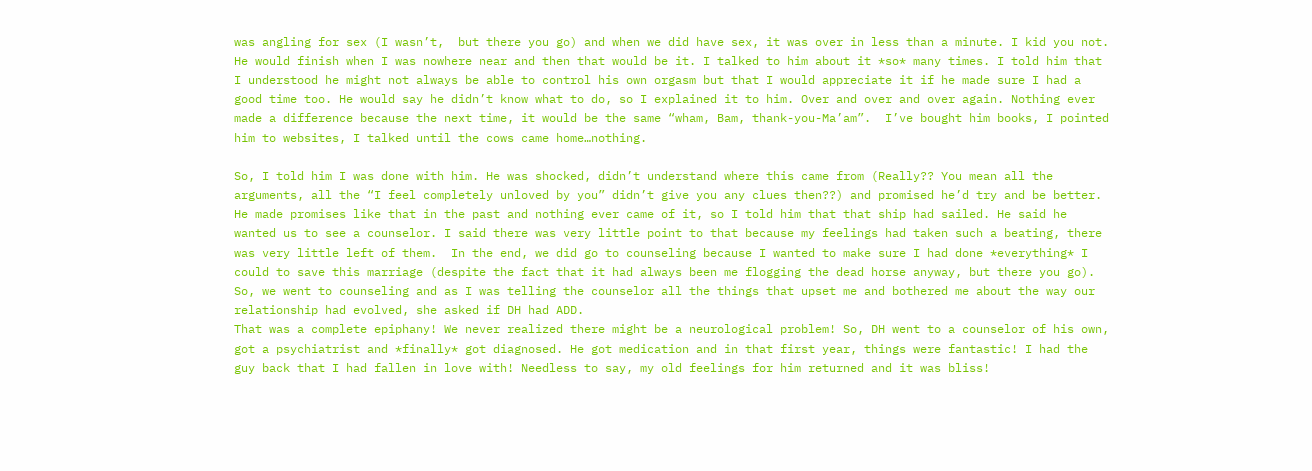was angling for sex (I wasn’t,  but there you go) and when we did have sex, it was over in less than a minute. I kid you not. He would finish when I was nowhere near and then that would be it. I talked to him about it *so* many times. I told him that I understood he might not always be able to control his own orgasm but that I would appreciate it if he made sure I had a good time too. He would say he didn’t know what to do, so I explained it to him. Over and over and over again. Nothing ever made a difference because the next time, it would be the same “wham, Bam, thank-you-Ma’am”.  I’ve bought him books, I pointed him to websites, I talked until the cows came home…nothing.

So, I told him I was done with him. He was shocked, didn’t understand where this came from (Really?? You mean all the arguments, all the “I feel completely unloved by you” didn’t give you any clues then??) and promised he’d try and be better. He made promises like that in the past and nothing ever came of it, so I told him that that ship had sailed. He said he wanted us to see a counselor. I said there was very little point to that because my feelings had taken such a beating, there was very little left of them.  In the end, we did go to counseling because I wanted to make sure I had done *everything* I could to save this marriage (despite the fact that it had always been me flogging the dead horse anyway, but there you go). So, we went to counseling and as I was telling the counselor all the things that upset me and bothered me about the way our relationship had evolved, she asked if DH had ADD.
That was a complete epiphany! We never realized there might be a neurological problem! So, DH went to a counselor of his own, got a psychiatrist and *finally* got diagnosed. He got medication and in that first year, things were fantastic! I had the guy back that I had fallen in love with! Needless to say, my old feelings for him returned and it was bliss!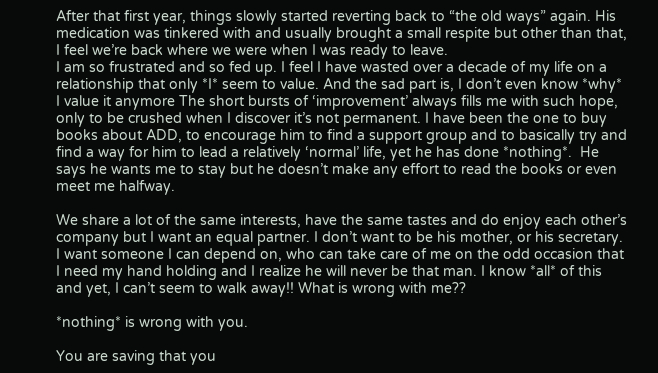After that first year, things slowly started reverting back to “the old ways” again. His medication was tinkered with and usually brought a small respite but other than that, I feel we’re back where we were when I was ready to leave.
I am so frustrated and so fed up. I feel I have wasted over a decade of my life on a relationship that only *I* seem to value. And the sad part is, I don’t even know *why* I value it anymore The short bursts of ‘improvement’ always fills me with such hope, only to be crushed when I discover it’s not permanent. I have been the one to buy books about ADD, to encourage him to find a support group and to basically try and find a way for him to lead a relatively ‘normal’ life, yet he has done *nothing*.  He says he wants me to stay but he doesn’t make any effort to read the books or even meet me halfway.

We share a lot of the same interests, have the same tastes and do enjoy each other’s company but I want an equal partner. I don’t want to be his mother, or his secretary. I want someone I can depend on, who can take care of me on the odd occasion that I need my hand holding and I realize he will never be that man. I know *all* of this and yet, I can’t seem to walk away!! What is wrong with me??

*nothing* is wrong with you.

You are saving that you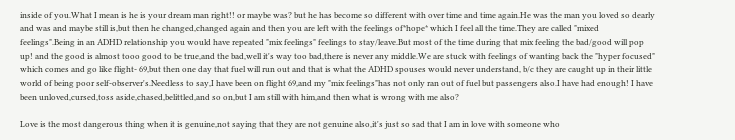inside of you.What I mean is he is your dream man right!! or maybe was? but he has become so different with over time and time again.He was the man you loved so dearly and was and maybe still is,but then he changed,changed again and then you are left with the feelings of*hope* which I feel all the time.They are called "mixed feelings".Being in an ADHD relationship you would have repeated "mix feelings" feelings to stay/leave.But most of the time during that mix feeling the bad/good will pop up! and the good is almost tooo good to be true,and the bad,well it's way too bad,there is never any middle.We are stuck with feelings of wanting back the "hyper focused" which comes and go like flight- 69,but then one day that fuel will run out and that is what the ADHD spouses would never understand, b/c they are caught up in their little world of being poor self-observer's.Needless to say,I have been on flight 69,and my "mix feelings"has not only ran out of fuel but passengers also.I have had enough! I have been unloved,cursed,toss aside,chased,belittled,and so on,but I am still with him,and then what is wrong with me also?

Love is the most dangerous thing when it is genuine,not saying that they are not genuine also,it's just so sad that I am in love with someone who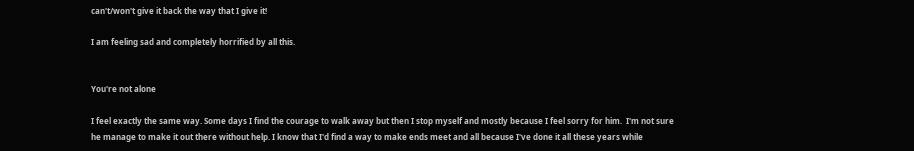can't/won't give it back the way that I give it!

I am feeling sad and completely horrified by all this.


You're not alone

I feel exactly the same way. Some days I find the courage to walk away but then I stop myself and mostly because I feel sorry for him.  I'm not sure he manage to make it out there without help. I know that I'd find a way to make ends meet and all because I've done it all these years while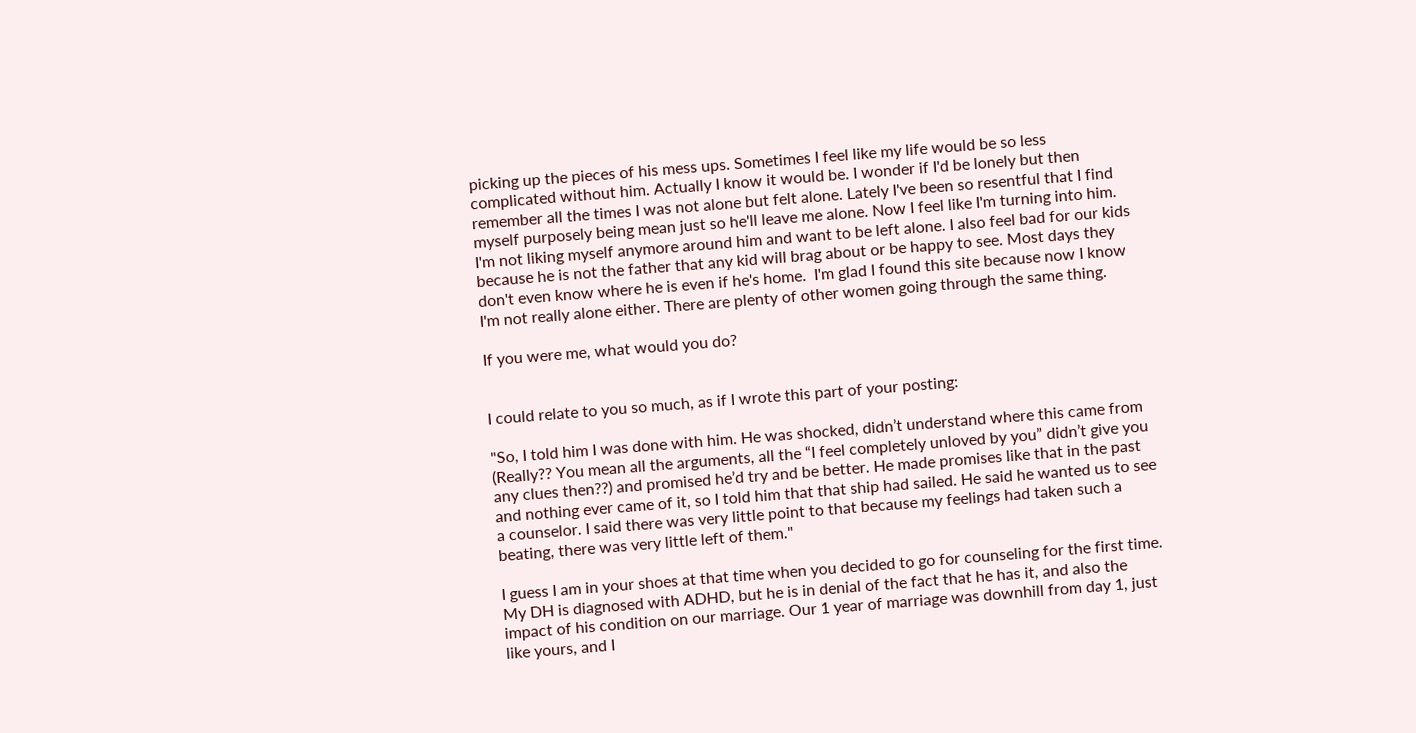picking up the pieces of his mess ups. Sometimes I feel like my life would be so less complicated without him. Actually I know it would be. I wonder if I'd be lonely but then remember all the times I was not alone but felt alone. Lately I've been so resentful that I find myself purposely being mean just so he'll leave me alone. Now I feel like I'm turning into him. I'm not liking myself anymore around him and want to be left alone. I also feel bad for our kids because he is not the father that any kid will brag about or be happy to see. Most days they don't even know where he is even if he's home.  I'm glad I found this site because now I know I'm not really alone either. There are plenty of other women going through the same thing.

If you were me, what would you do?


I could relate to you so much, as if I wrote this part of your posting:

"So, I told him I was done with him. He was shocked, didn’t understand where this came from (Really?? You mean all the arguments, all the “I feel completely unloved by you” didn’t give you any clues then??) and promised he’d try and be better. He made promises like that in the past and nothing ever came of it, so I told him that that ship had sailed. He said he wanted us to see a counselor. I said there was very little point to that because my feelings had taken such a beating, there was very little left of them."

I guess I am in your shoes at that time when you decided to go for counseling for the first time. My DH is diagnosed with ADHD, but he is in denial of the fact that he has it, and also the impact of his condition on our marriage. Our 1 year of marriage was downhill from day 1, just like yours, and I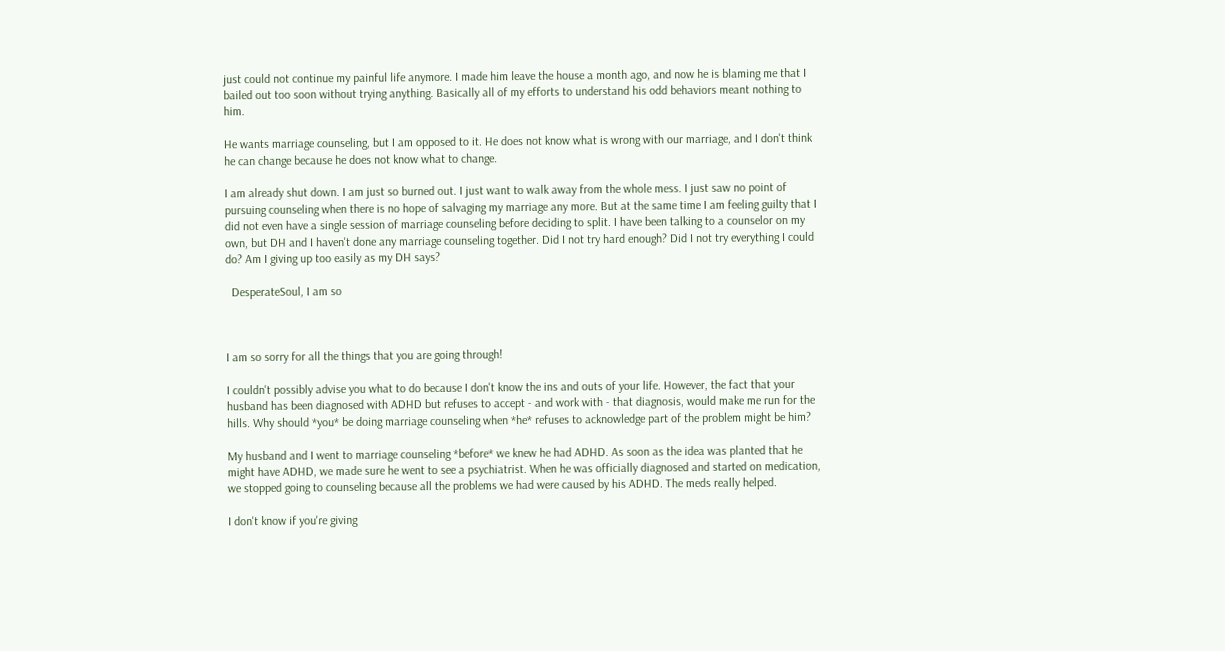just could not continue my painful life anymore. I made him leave the house a month ago, and now he is blaming me that I bailed out too soon without trying anything. Basically all of my efforts to understand his odd behaviors meant nothing to him.

He wants marriage counseling, but I am opposed to it. He does not know what is wrong with our marriage, and I don't think he can change because he does not know what to change.

I am already shut down. I am just so burned out. I just want to walk away from the whole mess. I just saw no point of pursuing counseling when there is no hope of salvaging my marriage any more. But at the same time I am feeling guilty that I did not even have a single session of marriage counseling before deciding to split. I have been talking to a counselor on my own, but DH and I haven't done any marriage counseling together. Did I not try hard enough? Did I not try everything I could do? Am I giving up too easily as my DH says?

  DesperateSoul, I am so



I am so sorry for all the things that you are going through!

I couldn't possibly advise you what to do because I don't know the ins and outs of your life. However, the fact that your husband has been diagnosed with ADHD but refuses to accept - and work with - that diagnosis, would make me run for the hills. Why should *you* be doing marriage counseling when *he* refuses to acknowledge part of the problem might be him?

My husband and I went to marriage counseling *before* we knew he had ADHD. As soon as the idea was planted that he might have ADHD, we made sure he went to see a psychiatrist. When he was officially diagnosed and started on medication, we stopped going to counseling because all the problems we had were caused by his ADHD. The meds really helped.

I don't know if you're giving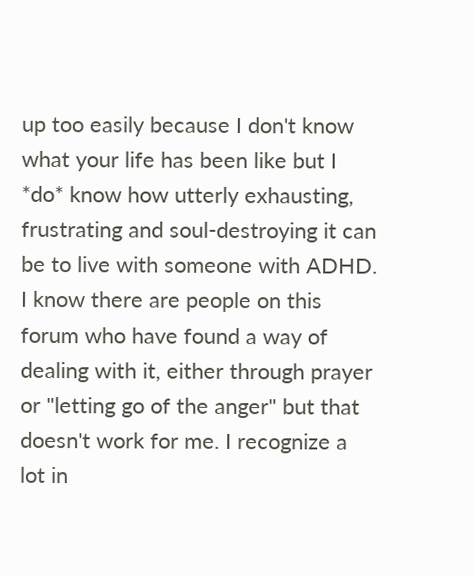up too easily because I don't know what your life has been like but I *do* know how utterly exhausting, frustrating and soul-destroying it can be to live with someone with ADHD. I know there are people on this forum who have found a way of dealing with it, either through prayer or "letting go of the anger" but that doesn't work for me. I recognize a lot in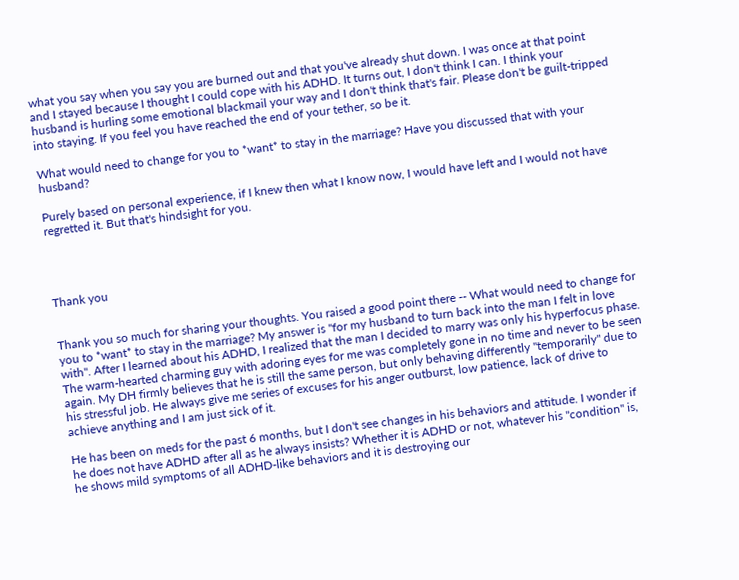what you say when you say you are burned out and that you've already shut down. I was once at that point and I stayed because I thought I could cope with his ADHD. It turns out, I don't think I can. I think your husband is hurling some emotional blackmail your way and I don't think that's fair. Please don't be guilt-tripped into staying. If you feel you have reached the end of your tether, so be it.

What would need to change for you to *want* to stay in the marriage? Have you discussed that with your husband?

Purely based on personal experience, if I knew then what I know now, I would have left and I would not have regretted it. But that's hindsight for you.




Thank you


Thank you so much for sharing your thoughts. You raised a good point there -- What would need to change for you to *want* to stay in the marriage? My answer is "for my husband to turn back into the man I felt in love with". After I learned about his ADHD, I realized that the man I decided to marry was only his hyperfocus phase. The warm-hearted charming guy with adoring eyes for me was completely gone in no time and never to be seen again. My DH firmly believes that he is still the same person, but only behaving differently "temporarily" due to his stressful job. He always give me series of excuses for his anger outburst, low patience, lack of drive to achieve anything and I am just sick of it.

He has been on meds for the past 6 months, but I don't see changes in his behaviors and attitude. I wonder if he does not have ADHD after all as he always insists? Whether it is ADHD or not, whatever his "condition" is, he shows mild symptoms of all ADHD-like behaviors and it is destroying our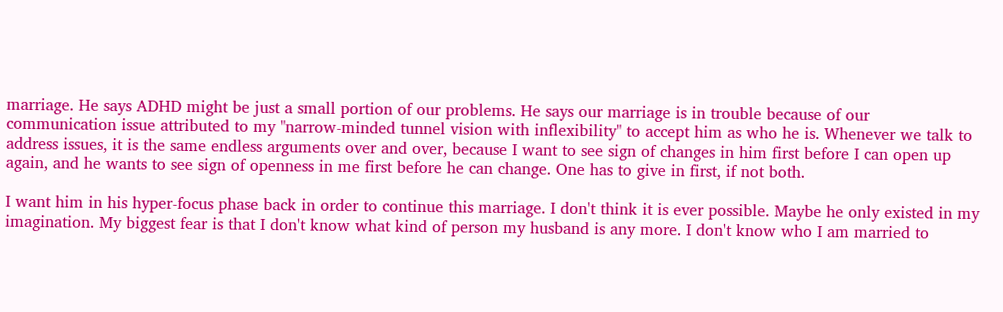marriage. He says ADHD might be just a small portion of our problems. He says our marriage is in trouble because of our communication issue attributed to my "narrow-minded tunnel vision with inflexibility" to accept him as who he is. Whenever we talk to address issues, it is the same endless arguments over and over, because I want to see sign of changes in him first before I can open up again, and he wants to see sign of openness in me first before he can change. One has to give in first, if not both.

I want him in his hyper-focus phase back in order to continue this marriage. I don't think it is ever possible. Maybe he only existed in my imagination. My biggest fear is that I don't know what kind of person my husband is any more. I don't know who I am married to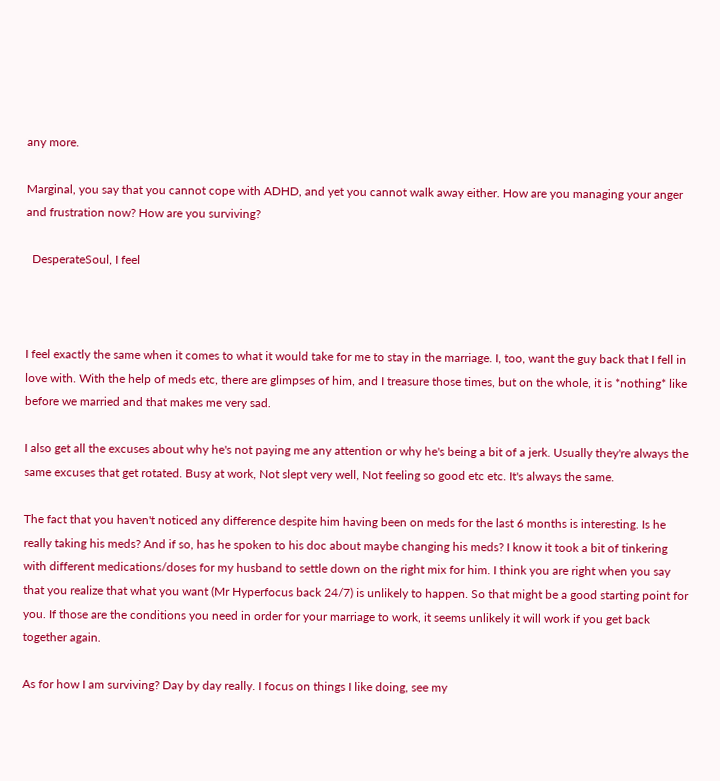any more.

Marginal, you say that you cannot cope with ADHD, and yet you cannot walk away either. How are you managing your anger and frustration now? How are you surviving?

  DesperateSoul, I feel



I feel exactly the same when it comes to what it would take for me to stay in the marriage. I, too, want the guy back that I fell in love with. With the help of meds etc, there are glimpses of him, and I treasure those times, but on the whole, it is *nothing* like before we married and that makes me very sad.

I also get all the excuses about why he's not paying me any attention or why he's being a bit of a jerk. Usually they're always the same excuses that get rotated. Busy at work, Not slept very well, Not feeling so good etc etc. It's always the same.

The fact that you haven't noticed any difference despite him having been on meds for the last 6 months is interesting. Is he really taking his meds? And if so, has he spoken to his doc about maybe changing his meds? I know it took a bit of tinkering with different medications/doses for my husband to settle down on the right mix for him. I think you are right when you say that you realize that what you want (Mr Hyperfocus back 24/7) is unlikely to happen. So that might be a good starting point for you. If those are the conditions you need in order for your marriage to work, it seems unlikely it will work if you get back together again.

As for how I am surviving? Day by day really. I focus on things I like doing, see my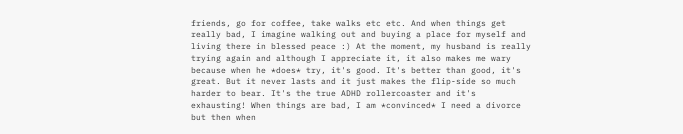friends, go for coffee, take walks etc etc. And when things get really bad, I imagine walking out and buying a place for myself and living there in blessed peace :) At the moment, my husband is really trying again and although I appreciate it, it also makes me wary because when he *does* try, it's good. It's better than good, it's great. But it never lasts and it just makes the flip-side so much harder to bear. It's the true ADHD rollercoaster and it's exhausting! When things are bad, I am *convinced* I need a divorce but then when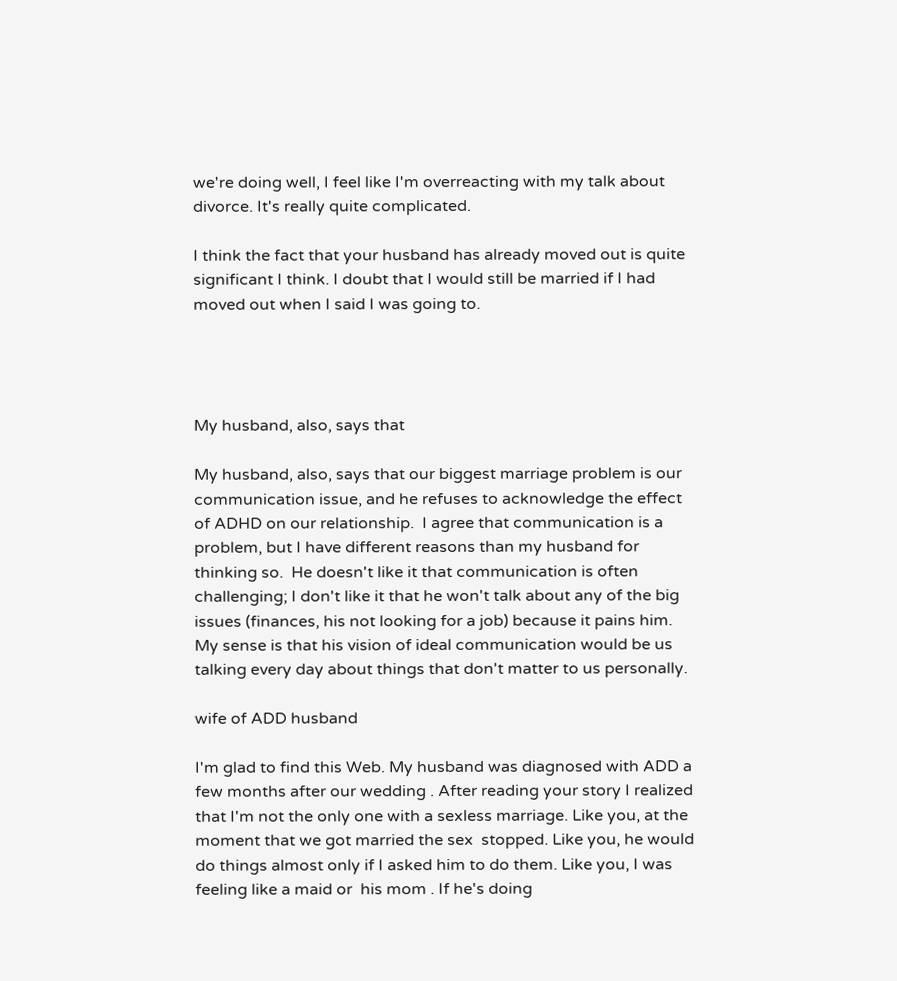we're doing well, I feel like I'm overreacting with my talk about divorce. It's really quite complicated.

I think the fact that your husband has already moved out is quite significant I think. I doubt that I would still be married if I had moved out when I said I was going to.




My husband, also, says that

My husband, also, says that our biggest marriage problem is our communication issue, and he refuses to acknowledge the effect of ADHD on our relationship.  I agree that communication is a problem, but I have different reasons than my husband for thinking so.  He doesn't like it that communication is often challenging; I don't like it that he won't talk about any of the big issues (finances, his not looking for a job) because it pains him.  My sense is that his vision of ideal communication would be us talking every day about things that don't matter to us personally.

wife of ADD husband

I'm glad to find this Web. My husband was diagnosed with ADD a few months after our wedding . After reading your story I realized that I'm not the only one with a sexless marriage. Like you, at the moment that we got married the sex  stopped. Like you, he would do things almost only if I asked him to do them. Like you, I was feeling like a maid or  his mom . If he's doing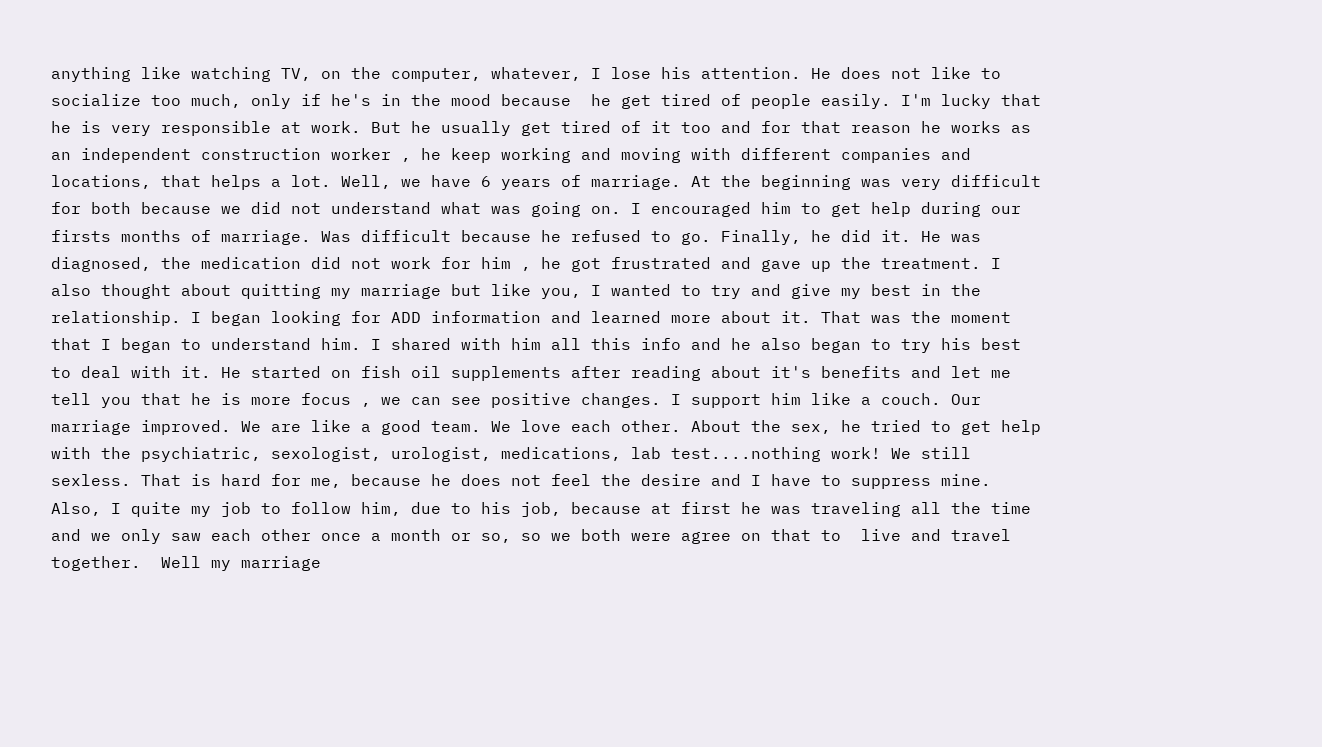anything like watching TV, on the computer, whatever, I lose his attention. He does not like to socialize too much, only if he's in the mood because  he get tired of people easily. I'm lucky that he is very responsible at work. But he usually get tired of it too and for that reason he works as an independent construction worker , he keep working and moving with different companies and locations, that helps a lot. Well, we have 6 years of marriage. At the beginning was very difficult for both because we did not understand what was going on. I encouraged him to get help during our firsts months of marriage. Was difficult because he refused to go. Finally, he did it. He was diagnosed, the medication did not work for him , he got frustrated and gave up the treatment. I also thought about quitting my marriage but like you, I wanted to try and give my best in the relationship. I began looking for ADD information and learned more about it. That was the moment that I began to understand him. I shared with him all this info and he also began to try his best to deal with it. He started on fish oil supplements after reading about it's benefits and let me tell you that he is more focus , we can see positive changes. I support him like a couch. Our marriage improved. We are like a good team. We love each other. About the sex, he tried to get help with the psychiatric, sexologist, urologist, medications, lab test....nothing work! We still sexless. That is hard for me, because he does not feel the desire and I have to suppress mine. Also, I quite my job to follow him, due to his job, because at first he was traveling all the time and we only saw each other once a month or so, so we both were agree on that to  live and travel together.  Well my marriage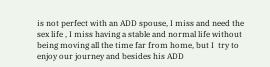is not perfect with an ADD spouse, I miss and need the sex life , I miss having a stable and normal life without being moving all the time far from home, but I  try to enjoy our journey and besides his ADD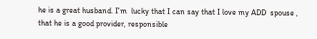he is a great husband. I'm  lucky that I can say that I love my ADD  spouse , that he is a good provider, responsible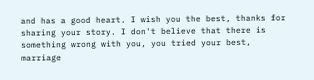and has a good heart. I wish you the best, thanks for sharing your story. I don't believe that there is something wrong with you, you tried your best, marriage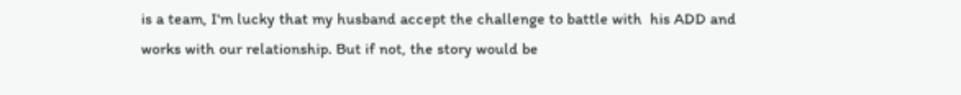is a team, I'm lucky that my husband accept the challenge to battle with  his ADD and works with our relationship. But if not, the story would be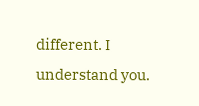different. I understand you.